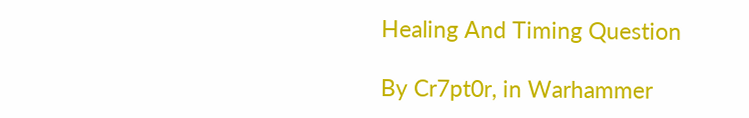Healing And Timing Question

By Cr7pt0r, in Warhammer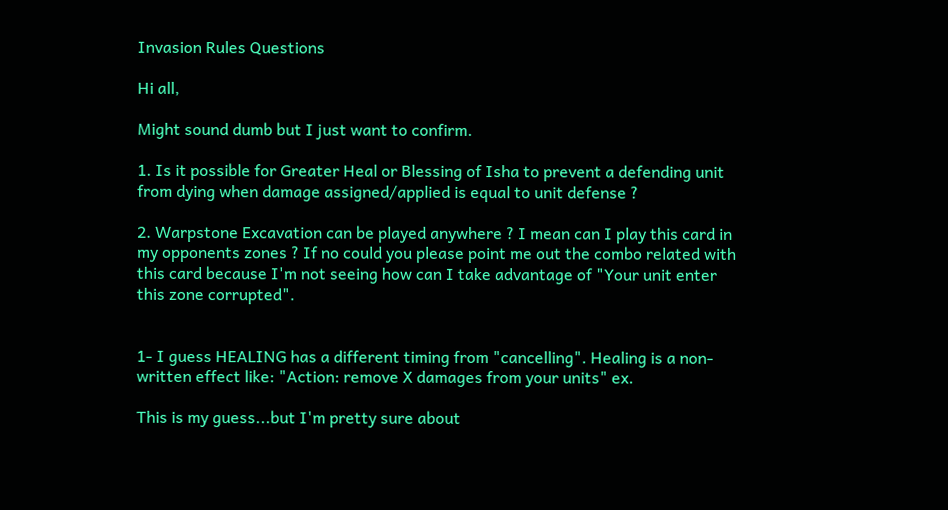Invasion Rules Questions

Hi all,

Might sound dumb but I just want to confirm.

1. Is it possible for Greater Heal or Blessing of Isha to prevent a defending unit from dying when damage assigned/applied is equal to unit defense ?

2. Warpstone Excavation can be played anywhere ? I mean can I play this card in my opponents zones ? If no could you please point me out the combo related with this card because I'm not seeing how can I take advantage of "Your unit enter this zone corrupted".


1- I guess HEALING has a different timing from "cancelling". Healing is a non-written effect like: "Action: remove X damages from your units" ex.

This is my guess...but I'm pretty sure about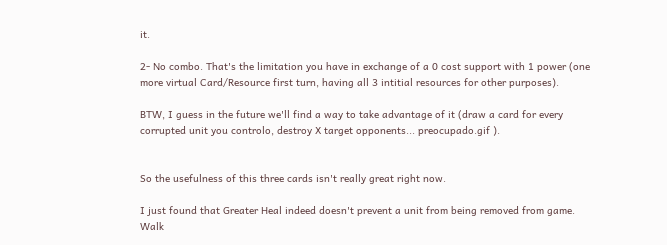it.

2- No combo. That's the limitation you have in exchange of a 0 cost support with 1 power (one more virtual Card/Resource first turn, having all 3 intitial resources for other purposes).

BTW, I guess in the future we'll find a way to take advantage of it (draw a card for every corrupted unit you controlo, destroy X target opponents... preocupado.gif ).


So the usefulness of this three cards isn't really great right now.

I just found that Greater Heal indeed doesn't prevent a unit from being removed from game. Walk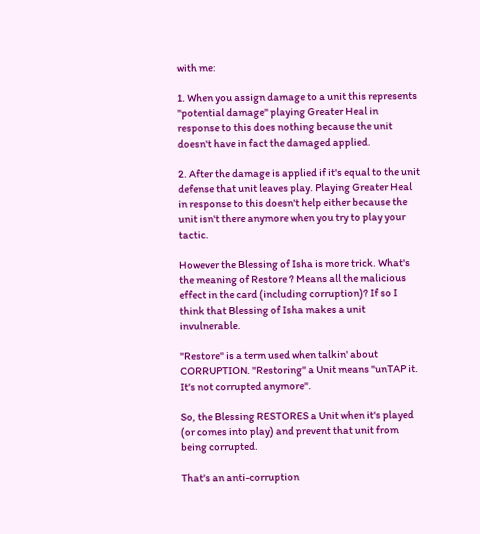with me:

1. When you assign damage to a unit this represents "potential damage" playing Greater Heal in response to this does nothing because the unit doesn't have in fact the damaged applied.

2. After the damage is applied if it's equal to the unit defense that unit leaves play. Playing Greater Heal in response to this doesn't help either because the unit isn't there anymore when you try to play your tactic.

However the Blessing of Isha is more trick. What's the meaning of Restore ? Means all the malicious effect in the card (including corruption)? If so I think that Blessing of Isha makes a unit invulnerable.

"Restore" is a term used when talkin' about CORRUPTION. "Restoring" a Unit means "unTAP it. It's not corrupted anymore".

So, the Blessing RESTORES a Unit when it's played (or comes into play) and prevent that unit from being corrupted.

That's an anti-corruption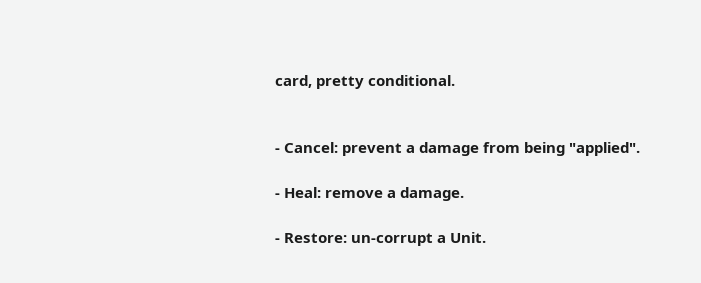card, pretty conditional.


- Cancel: prevent a damage from being "applied".

- Heal: remove a damage.

- Restore: un-corrupt a Unit.